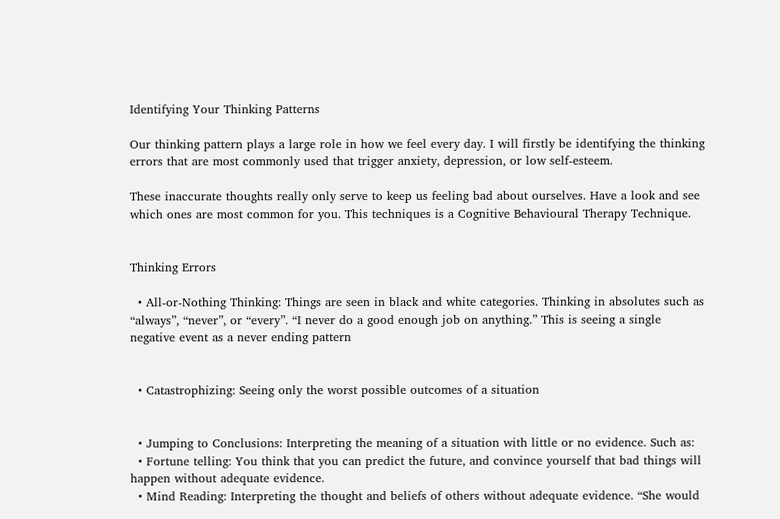Identifying Your Thinking Patterns

Our thinking pattern plays a large role in how we feel every day. I will firstly be identifying the thinking errors that are most commonly used that trigger anxiety, depression, or low self-esteem.

These inaccurate thoughts really only serve to keep us feeling bad about ourselves. Have a look and see which ones are most common for you. This techniques is a Cognitive Behavioural Therapy Technique.


Thinking Errors

  • All-or-Nothing Thinking: Things are seen in black and white categories. Thinking in absolutes such as “always”, “never”, or “every”. “I never do a good enough job on anything.” This is seeing a single negative event as a never ending pattern


  • Catastrophizing: Seeing only the worst possible outcomes of a situation


  • Jumping to Conclusions: Interpreting the meaning of a situation with little or no evidence. Such as:
  • Fortune telling: You think that you can predict the future, and convince yourself that bad things will happen without adequate evidence.
  • Mind Reading: Interpreting the thought and beliefs of others without adequate evidence. “She would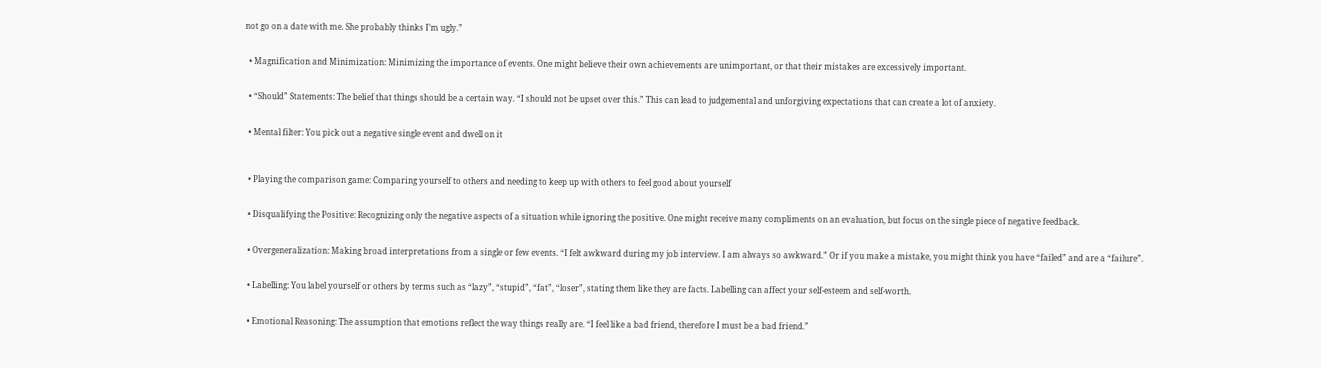not go on a date with me. She probably thinks I’m ugly.”


  • Magnification and Minimization: Minimizing the importance of events. One might believe their own achievements are unimportant, or that their mistakes are excessively important.


  • “Should” Statements: The belief that things should be a certain way. “I should not be upset over this.” This can lead to judgemental and unforgiving expectations that can create a lot of anxiety.


  • Mental filter: You pick out a negative single event and dwell on it



  • Playing the comparison game: Comparing yourself to others and needing to keep up with others to feel good about yourself


  • Disqualifying the Positive: Recognizing only the negative aspects of a situation while ignoring the positive. One might receive many compliments on an evaluation, but focus on the single piece of negative feedback.


  • Overgeneralization: Making broad interpretations from a single or few events. “I felt awkward during my job interview. I am always so awkward.” Or if you make a mistake, you might think you have “failed” and are a “failure”.


  • Labelling: You label yourself or others by terms such as “lazy”, “stupid”, “fat”, “loser”, stating them like they are facts. Labelling can affect your self-esteem and self-worth.


  • Emotional Reasoning: The assumption that emotions reflect the way things really are. “I feel like a bad friend, therefore I must be a bad friend.”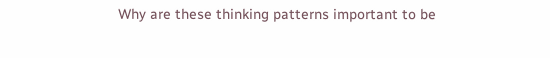Why are these thinking patterns important to be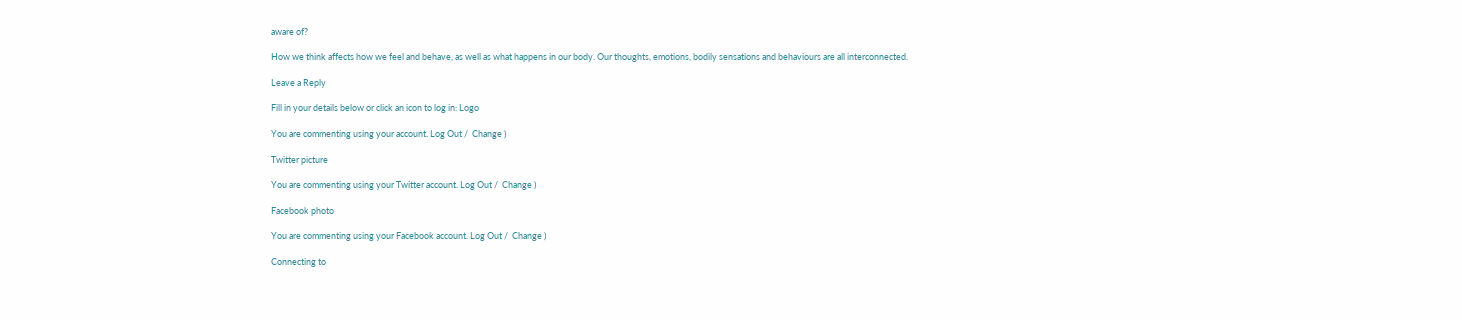aware of?

How we think affects how we feel and behave, as well as what happens in our body. Our thoughts, emotions, bodily sensations and behaviours are all interconnected.

Leave a Reply

Fill in your details below or click an icon to log in: Logo

You are commenting using your account. Log Out /  Change )

Twitter picture

You are commenting using your Twitter account. Log Out /  Change )

Facebook photo

You are commenting using your Facebook account. Log Out /  Change )

Connecting to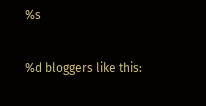%s

%d bloggers like this: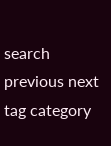search previous next tag category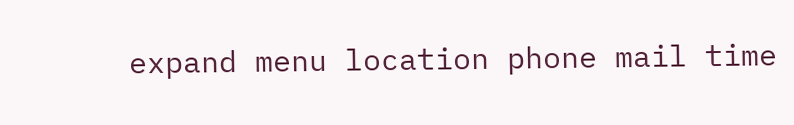expand menu location phone mail time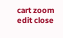cart zoom edit close